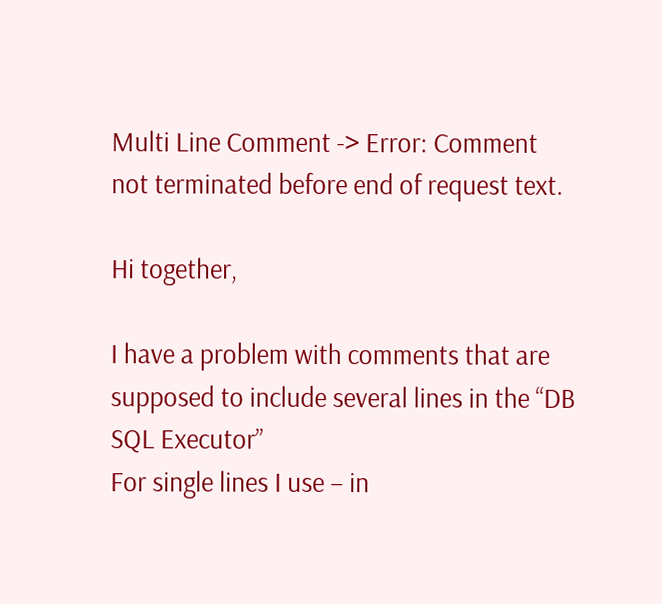Multi Line Comment -> Error: Comment not terminated before end of request text.

Hi together,

I have a problem with comments that are supposed to include several lines in the “DB SQL Executor”
For single lines I use – in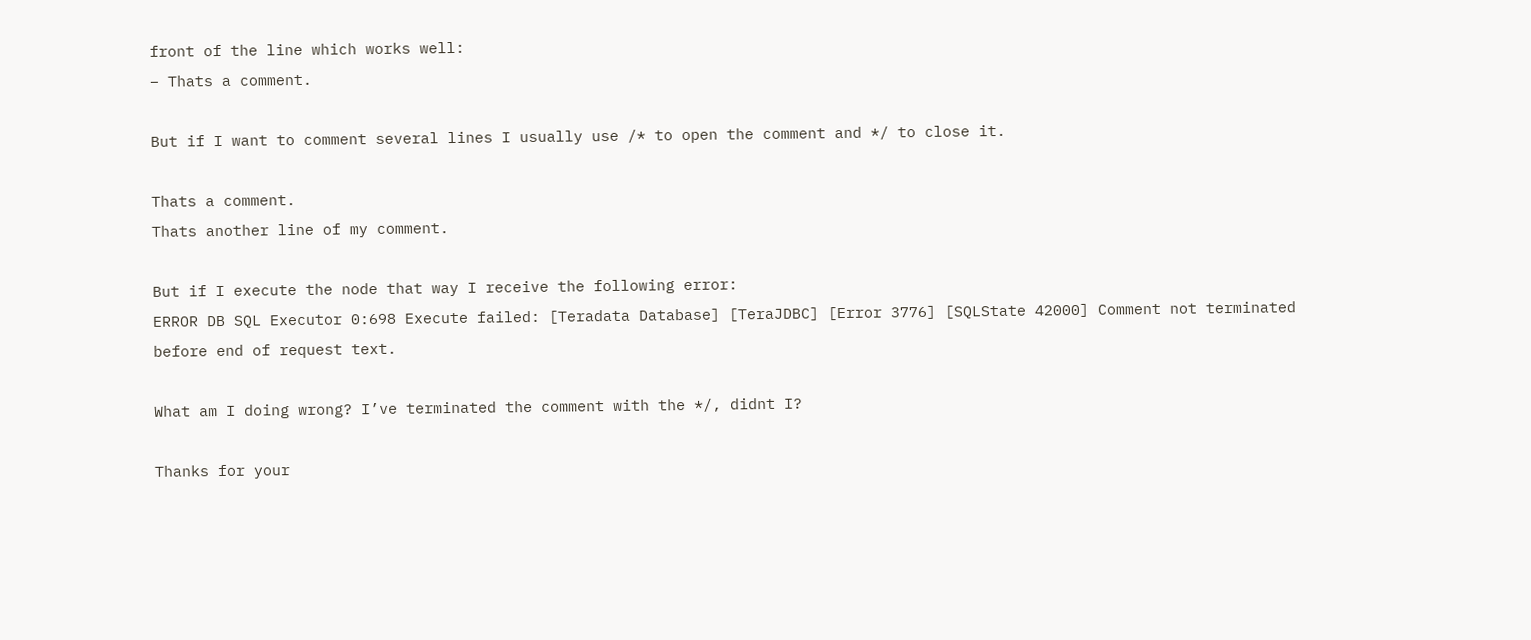front of the line which works well:
– Thats a comment.

But if I want to comment several lines I usually use /* to open the comment and */ to close it.

Thats a comment.
Thats another line of my comment.

But if I execute the node that way I receive the following error:
ERROR DB SQL Executor 0:698 Execute failed: [Teradata Database] [TeraJDBC] [Error 3776] [SQLState 42000] Comment not terminated before end of request text.

What am I doing wrong? I’ve terminated the comment with the */, didnt I?

Thanks for your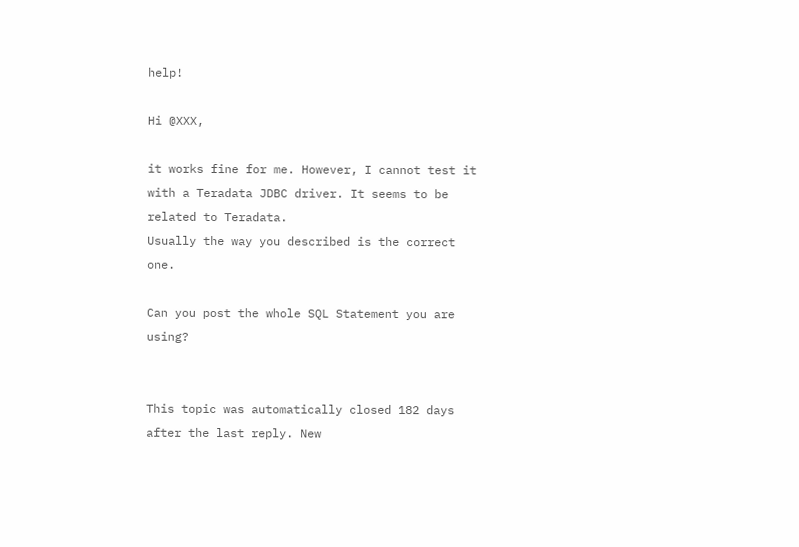help!

Hi @XXX,

it works fine for me. However, I cannot test it with a Teradata JDBC driver. It seems to be related to Teradata.
Usually the way you described is the correct one.

Can you post the whole SQL Statement you are using?


This topic was automatically closed 182 days after the last reply. New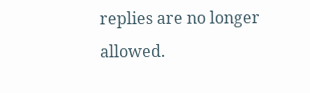replies are no longer allowed.